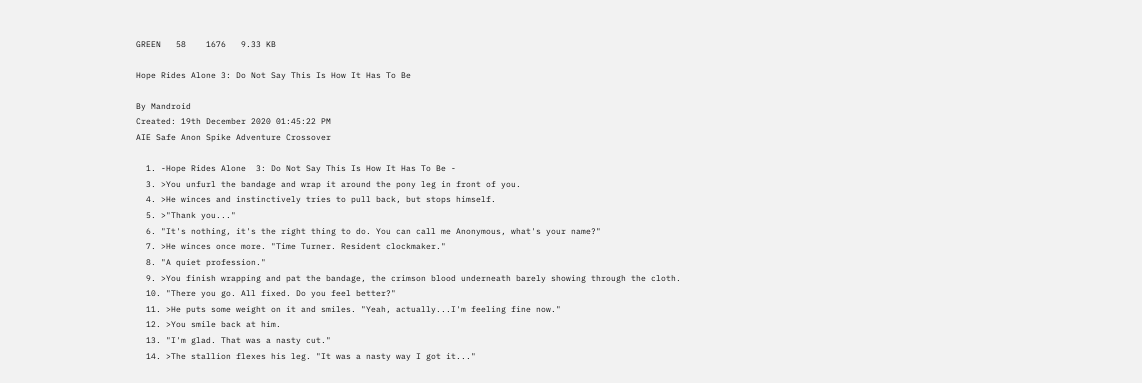GREEN   58    1676   9.33 KB

Hope Rides Alone 3: Do Not Say This Is How It Has To Be

By Mandroid
Created: 19th December 2020 01:45:22 PM
AIE Safe Anon Spike Adventure Crossover

  1. -Hope Rides Alone  3: Do Not Say This Is How It Has To Be -
  3. >You unfurl the bandage and wrap it around the pony leg in front of you.
  4. >He winces and instinctively tries to pull back, but stops himself.
  5. >"Thank you..."
  6. "It's nothing, it's the right thing to do. You can call me Anonymous, what's your name?"
  7. >He winces once more. "Time Turner. Resident clockmaker."
  8. "A quiet profession."
  9. >You finish wrapping and pat the bandage, the crimson blood underneath barely showing through the cloth.
  10. "There you go. All fixed. Do you feel better?"
  11. >He puts some weight on it and smiles. "Yeah, actually...I'm feeling fine now."
  12. >You smile back at him.
  13. "I'm glad. That was a nasty cut."
  14. >The stallion flexes his leg. "It was a nasty way I got it..."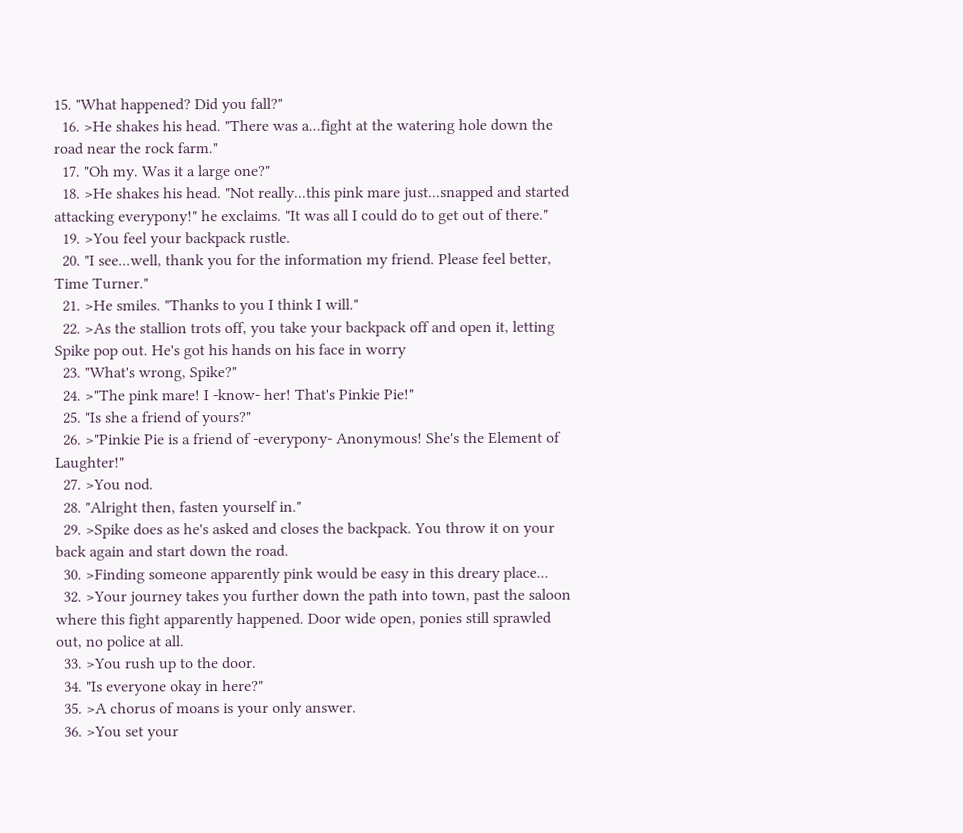15. "What happened? Did you fall?"
  16. >He shakes his head. "There was a...fight at the watering hole down the road near the rock farm."
  17. "Oh my. Was it a large one?"
  18. >He shakes his head. "Not really...this pink mare just...snapped and started attacking everypony!" he exclaims. "It was all I could do to get out of there."
  19. >You feel your backpack rustle.
  20. "I see...well, thank you for the information my friend. Please feel better, Time Turner."
  21. >He smiles. "Thanks to you I think I will."
  22. >As the stallion trots off, you take your backpack off and open it, letting Spike pop out. He's got his hands on his face in worry
  23. "What's wrong, Spike?"
  24. >"The pink mare! I -know- her! That's Pinkie Pie!"
  25. "Is she a friend of yours?"
  26. >"Pinkie Pie is a friend of -everypony- Anonymous! She's the Element of Laughter!"
  27. >You nod.
  28. "Alright then, fasten yourself in."
  29. >Spike does as he's asked and closes the backpack. You throw it on your back again and start down the road.
  30. >Finding someone apparently pink would be easy in this dreary place...
  32. >Your journey takes you further down the path into town, past the saloon where this fight apparently happened. Door wide open, ponies still sprawled out, no police at all.
  33. >You rush up to the door.
  34. "Is everyone okay in here?"
  35. >A chorus of moans is your only answer.
  36. >You set your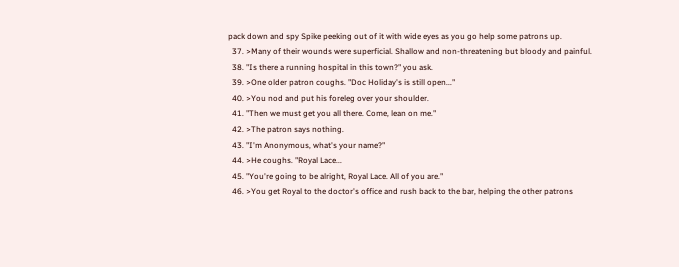pack down and spy Spike peeking out of it with wide eyes as you go help some patrons up.
  37. >Many of their wounds were superficial. Shallow and non-threatening but bloody and painful.
  38. "Is there a running hospital in this town?" you ask.
  39. >One older patron coughs. "Doc Holiday's is still open..."
  40. >You nod and put his foreleg over your shoulder.
  41. "Then we must get you all there. Come, lean on me."
  42. >The patron says nothing.
  43. "I'm Anonymous, what's your name?"
  44. >He coughs. "Royal Lace...
  45. "You're going to be alright, Royal Lace. All of you are."
  46. >You get Royal to the doctor's office and rush back to the bar, helping the other patrons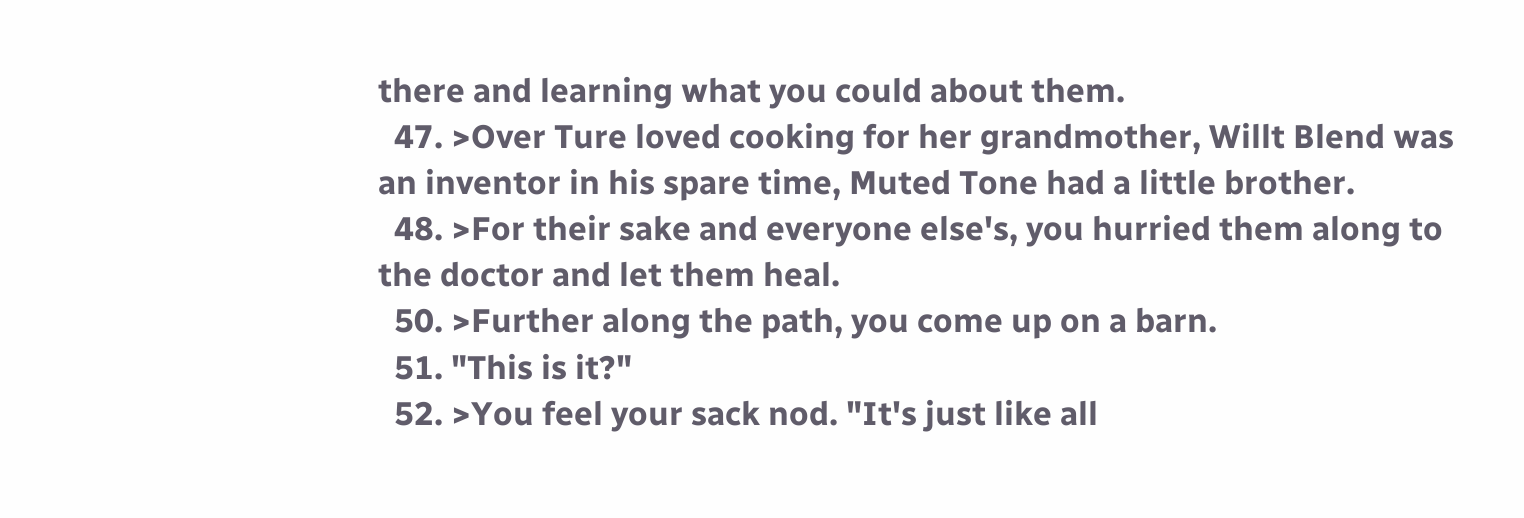there and learning what you could about them.
  47. >Over Ture loved cooking for her grandmother, Willt Blend was an inventor in his spare time, Muted Tone had a little brother.
  48. >For their sake and everyone else's, you hurried them along to the doctor and let them heal.
  50. >Further along the path, you come up on a barn.
  51. "This is it?"
  52. >You feel your sack nod. "It's just like all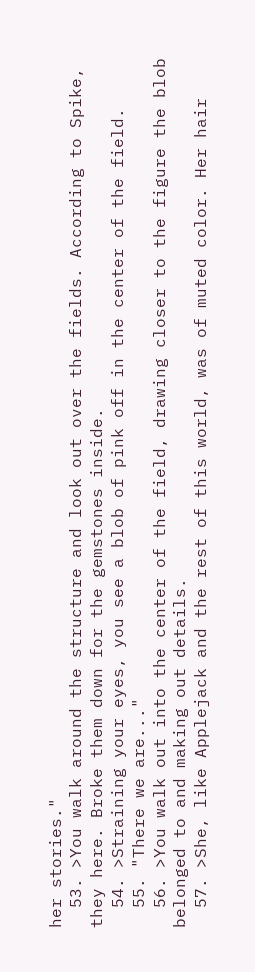her stories."
  53. >You walk around the structure and look out over the fields. According to Spike, they here. Broke them down for the gemstones inside.
  54. >Straining your eyes, you see a blob of pink off in the center of the field.
  55. "There we are..."
  56. >You walk out into the center of the field, drawing closer to the figure the blob belonged to and making out details.
  57. >She, like Applejack and the rest of this world, was of muted color. Her hair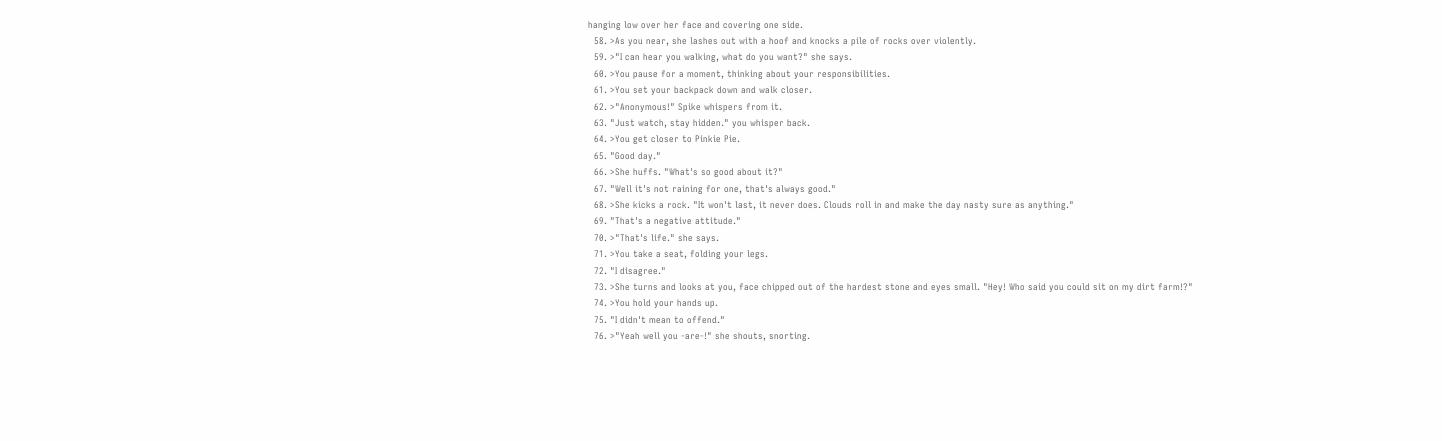hanging low over her face and covering one side.
  58. >As you near, she lashes out with a hoof and knocks a pile of rocks over violently.
  59. >"I can hear you walking, what do you want?" she says.
  60. >You pause for a moment, thinking about your responsibilities.
  61. >You set your backpack down and walk closer.
  62. >"Anonymous!" Spike whispers from it.
  63. "Just watch, stay hidden." you whisper back.
  64. >You get closer to Pinkie Pie.
  65. "Good day."
  66. >She huffs. "What's so good about it?"
  67. "Well it's not raining for one, that's always good."
  68. >She kicks a rock. "It won't last, it never does. Clouds roll in and make the day nasty sure as anything."
  69. "That's a negative attitude."
  70. >"That's life." she says.
  71. >You take a seat, folding your legs.
  72. "I disagree."
  73. >She turns and looks at you, face chipped out of the hardest stone and eyes small. "Hey! Who said you could sit on my dirt farm!?"
  74. >You hold your hands up.
  75. "I didn't mean to offend."
  76. >"Yeah well you -are-!" she shouts, snorting.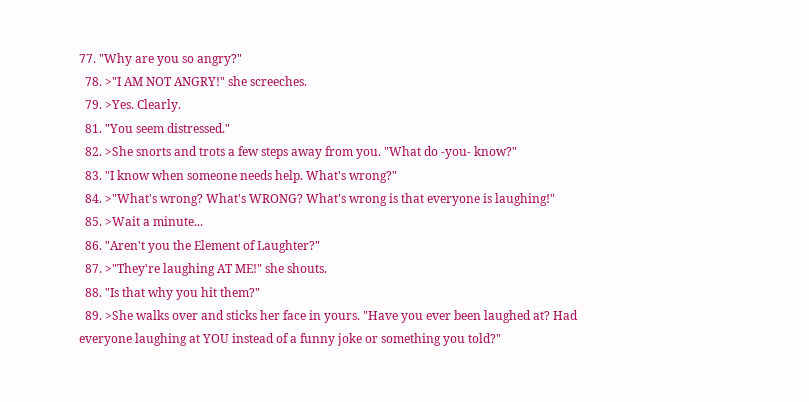77. "Why are you so angry?"
  78. >"I AM NOT ANGRY!" she screeches.
  79. >Yes. Clearly.
  81. "You seem distressed."
  82. >She snorts and trots a few steps away from you. "What do -you- know?"
  83. "I know when someone needs help. What's wrong?"
  84. >"What's wrong? What's WRONG? What's wrong is that everyone is laughing!"
  85. >Wait a minute...
  86. "Aren't you the Element of Laughter?"
  87. >"They're laughing AT ME!" she shouts.
  88. "Is that why you hit them?"
  89. >She walks over and sticks her face in yours. "Have you ever been laughed at? Had everyone laughing at YOU instead of a funny joke or something you told?"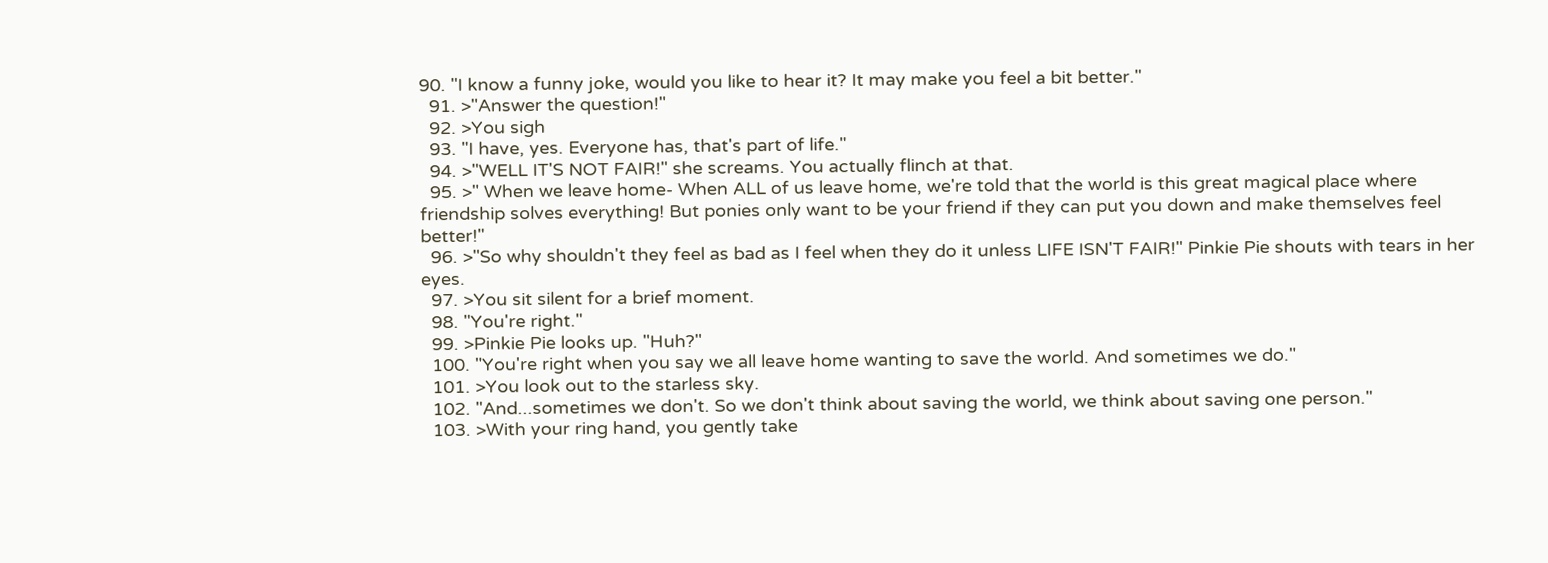90. "I know a funny joke, would you like to hear it? It may make you feel a bit better."
  91. >"Answer the question!"
  92. >You sigh
  93. "I have, yes. Everyone has, that's part of life."
  94. >"WELL IT'S NOT FAIR!" she screams. You actually flinch at that.
  95. >" When we leave home- When ALL of us leave home, we're told that the world is this great magical place where friendship solves everything! But ponies only want to be your friend if they can put you down and make themselves feel better!"
  96. >"So why shouldn't they feel as bad as I feel when they do it unless LIFE ISN'T FAIR!" Pinkie Pie shouts with tears in her eyes.
  97. >You sit silent for a brief moment.
  98. "You're right."
  99. >Pinkie Pie looks up. "Huh?"
  100. "You're right when you say we all leave home wanting to save the world. And sometimes we do."
  101. >You look out to the starless sky.
  102. "And...sometimes we don't. So we don't think about saving the world, we think about saving one person."
  103. >With your ring hand, you gently take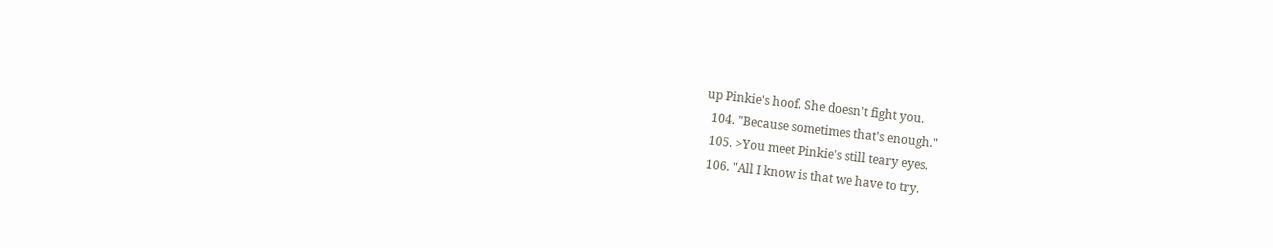up Pinkie's hoof. She doesn't fight you.
  104. "Because sometimes that's enough."
  105. >You meet Pinkie's still teary eyes.
  106. "All I know is that we have to try.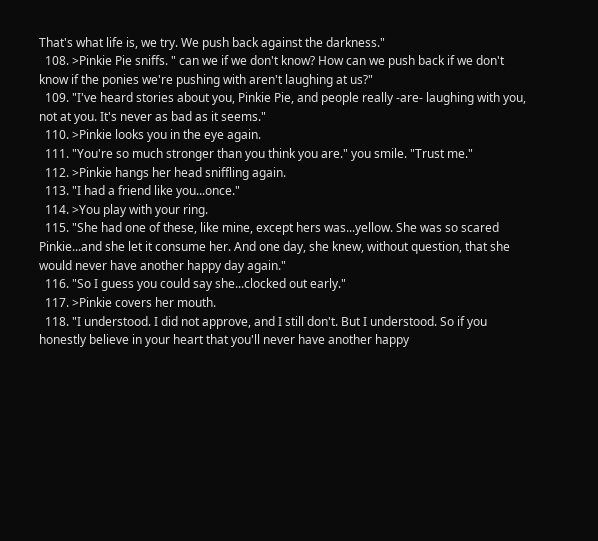That's what life is, we try. We push back against the darkness."
  108. >Pinkie Pie sniffs. " can we if we don't know? How can we push back if we don't know if the ponies we're pushing with aren't laughing at us?"
  109. "I've heard stories about you, Pinkie Pie, and people really -are- laughing with you, not at you. It's never as bad as it seems."
  110. >Pinkie looks you in the eye again.
  111. "You're so much stronger than you think you are." you smile. "Trust me."
  112. >Pinkie hangs her head sniffling again.
  113. "I had a friend like you...once."
  114. >You play with your ring.
  115. "She had one of these, like mine, except hers was...yellow. She was so scared Pinkie...and she let it consume her. And one day, she knew, without question, that she would never have another happy day again."
  116. "So I guess you could say she...clocked out early."
  117. >Pinkie covers her mouth.
  118. "I understood. I did not approve, and I still don't. But I understood. So if you honestly believe in your heart that you'll never have another happy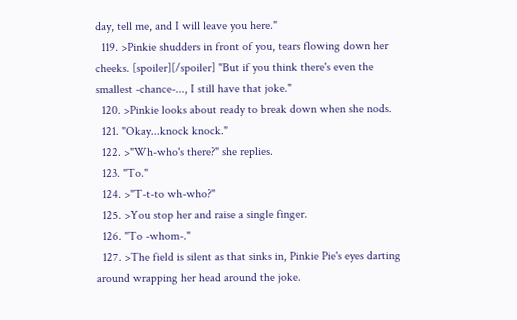day, tell me, and I will leave you here."
  119. >Pinkie shudders in front of you, tears flowing down her cheeks. [spoiler][/spoiler] "But if you think there's even the smallest -chance-..., I still have that joke."
  120. >Pinkie looks about ready to break down when she nods.
  121. "Okay...knock knock."
  122. >"Wh-who's there?" she replies.
  123. "To."
  124. >"T-t-to wh-who?"
  125. >You stop her and raise a single finger.
  126. "To -whom-."
  127. >The field is silent as that sinks in, Pinkie Pie's eyes darting around wrapping her head around the joke.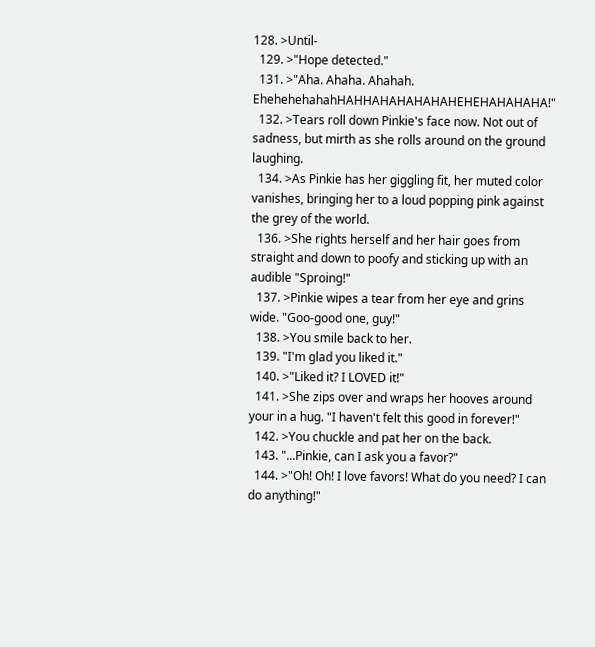128. >Until-
  129. >"Hope detected."
  131. >"Aha. Ahaha. Ahahah. EhehehehahahHAHHAHAHAHAHAHEHEHAHAHAHA!"
  132. >Tears roll down Pinkie's face now. Not out of sadness, but mirth as she rolls around on the ground laughing.
  134. >As Pinkie has her giggling fit, her muted color vanishes, bringing her to a loud popping pink against the grey of the world.
  136. >She rights herself and her hair goes from straight and down to poofy and sticking up with an audible "Sproing!"
  137. >Pinkie wipes a tear from her eye and grins wide. "Goo-good one, guy!"
  138. >You smile back to her.
  139. "I'm glad you liked it."
  140. >"Liked it? I LOVED it!"
  141. >She zips over and wraps her hooves around your in a hug. "I haven't felt this good in forever!"
  142. >You chuckle and pat her on the back.
  143. "...Pinkie, can I ask you a favor?"
  144. >"Oh! Oh! I love favors! What do you need? I can do anything!"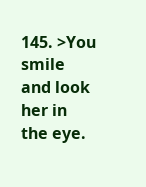145. >You smile and look her in the eye.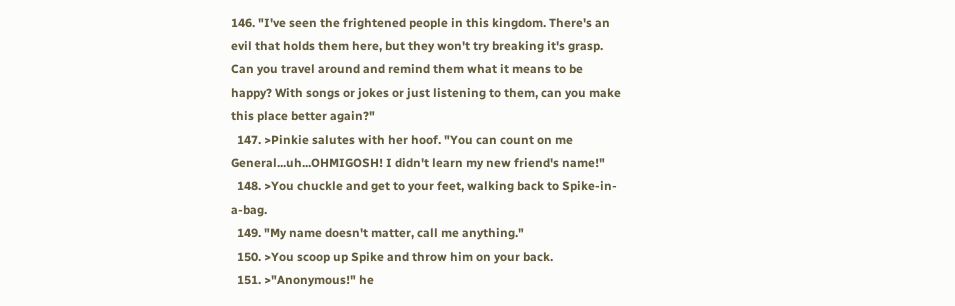146. "I've seen the frightened people in this kingdom. There's an evil that holds them here, but they won't try breaking it's grasp. Can you travel around and remind them what it means to be happy? With songs or jokes or just listening to them, can you make this place better again?"
  147. >Pinkie salutes with her hoof. "You can count on me General...uh...OHMIGOSH! I didn't learn my new friend's name!"
  148. >You chuckle and get to your feet, walking back to Spike-in-a-bag.
  149. "My name doesn't matter, call me anything."
  150. >You scoop up Spike and throw him on your back.
  151. >"Anonymous!" he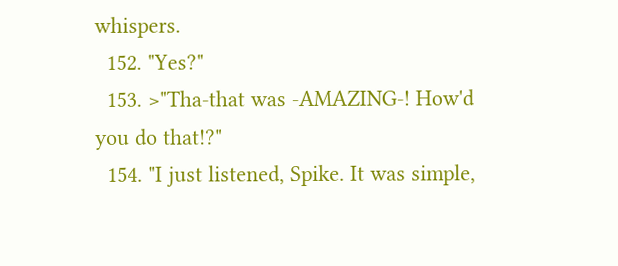whispers.
  152. "Yes?"
  153. >"Tha-that was -AMAZING-! How'd you do that!?"
  154. "I just listened, Spike. It was simple,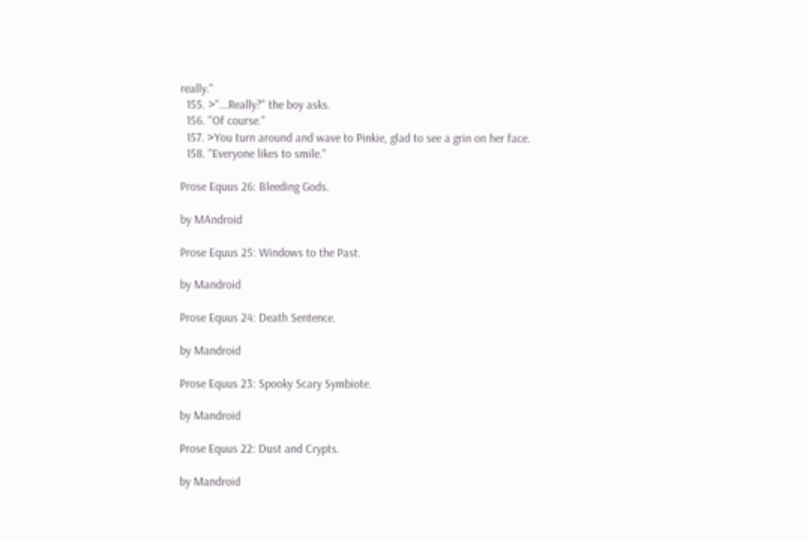really."
  155. >"...Really?" the boy asks.
  156. "Of course."
  157. >You turn around and wave to Pinkie, glad to see a grin on her face.
  158. "Everyone likes to smile."

Prose Equus 26: Bleeding Gods.

by MAndroid

Prose Equus 25: Windows to the Past.

by Mandroid

Prose Equus 24: Death Sentence.

by Mandroid

Prose Equus 23: Spooky Scary Symbiote.

by Mandroid

Prose Equus 22: Dust and Crypts.

by Mandroid